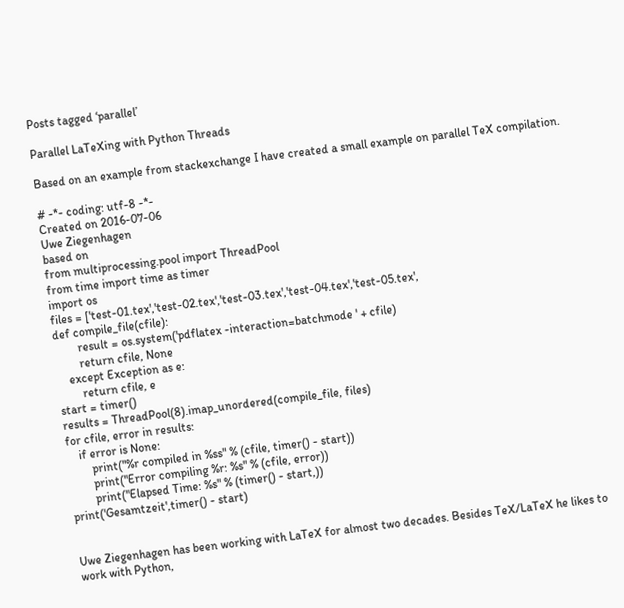Posts tagged ‘parallel’

Parallel LaTeXing with Python Threads

Based on an example from stackexchange I have created a small example on parallel TeX compilation.

# -*- coding: utf-8 -*-
Created on 2016-07-06
Uwe Ziegenhagen
based on
from multiprocessing.pool import ThreadPool
from time import time as timer
import os
files = ['test-01.tex','test-02.tex','test-03.tex','test-04.tex','test-05.tex',
def compile_file(cfile):
        result = os.system('pdflatex -interaction=batchmode ' + cfile)
        return cfile, None
    except Exception as e:
        return cfile, e
start = timer()
results = ThreadPool(8).imap_unordered(compile_file, files)
for cfile, error in results:
    if error is None:
        print("%r compiled in %ss" % (cfile, timer() - start))
        print("Error compiling %r: %s" % (cfile, error))
        print("Elapsed Time: %s" % (timer() - start,))
print('Gesamtzeit',timer() - start)


Uwe Ziegenhagen has been working with LaTeX for almost two decades. Besides TeX/LaTeX he likes to work with Python,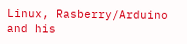Linux, Rasberry/Arduino and his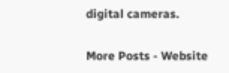digital cameras.

More Posts - Website